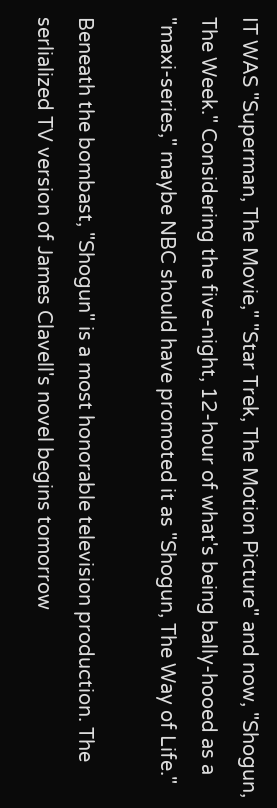IT WAS "Superman, The Movie," "Star Trek, The Motion Picture" and now, "Shogun, The Week." Considering the five-night, 12-hour of what's being bally-hooed as a "maxi-series," maybe NBC should have promoted it as "Shogun, The Way of Life."

Beneath the bombast, "Shogun" is a most honorable television production. The serlialized TV version of James Clavell's novel begins tomorrow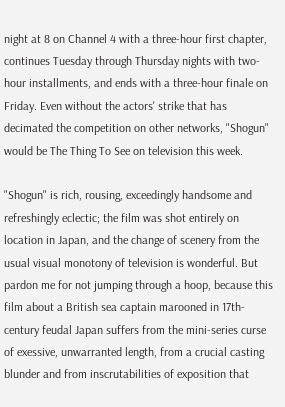night at 8 on Channel 4 with a three-hour first chapter, continues Tuesday through Thursday nights with two-hour installments, and ends with a three-hour finale on Friday. Even without the actors' strike that has decimated the competition on other networks, "Shogun" would be The Thing To See on television this week.

"Shogun" is rich, rousing, exceedingly handsome and refreshingly eclectic; the film was shot entirely on location in Japan, and the change of scenery from the usual visual monotony of television is wonderful. But pardon me for not jumping through a hoop, because this film about a British sea captain marooned in 17th-century feudal Japan suffers from the mini-series curse of exessive, unwarranted length, from a crucial casting blunder and from inscrutabilities of exposition that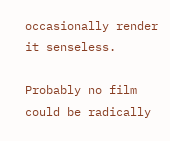occasionally render it senseless.

Probably no film could be radically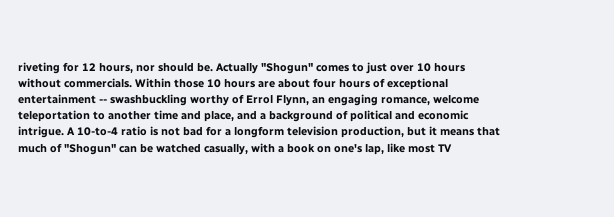riveting for 12 hours, nor should be. Actually "Shogun" comes to just over 10 hours without commercials. Within those 10 hours are about four hours of exceptional entertainment -- swashbuckling worthy of Errol Flynn, an engaging romance, welcome teleportation to another time and place, and a background of political and economic intrigue. A 10-to-4 ratio is not bad for a longform television production, but it means that much of "Shogun" can be watched casually, with a book on one's lap, like most TV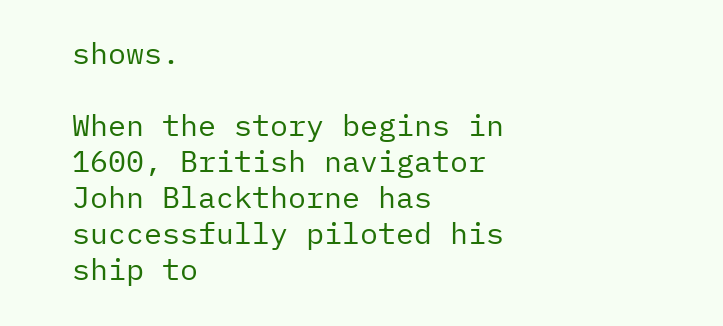shows.

When the story begins in 1600, British navigator John Blackthorne has successfully piloted his ship to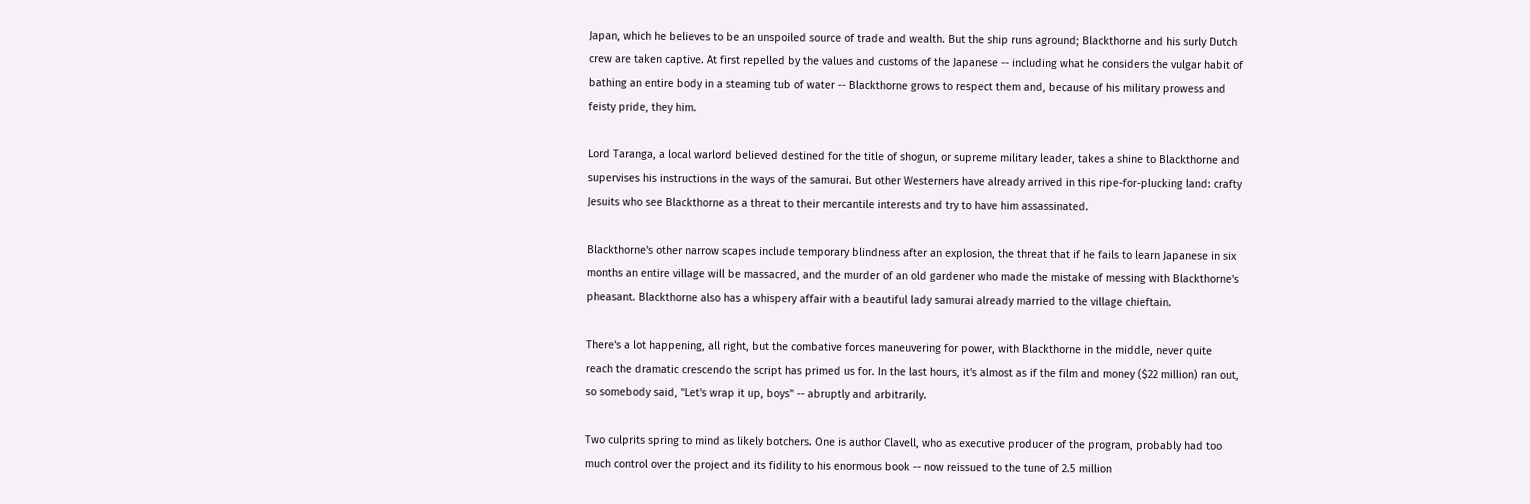Japan, which he believes to be an unspoiled source of trade and wealth. But the ship runs aground; Blackthorne and his surly Dutch crew are taken captive. At first repelled by the values and customs of the Japanese -- including what he considers the vulgar habit of bathing an entire body in a steaming tub of water -- Blackthorne grows to respect them and, because of his military prowess and feisty pride, they him.

Lord Taranga, a local warlord believed destined for the title of shogun, or supreme military leader, takes a shine to Blackthorne and supervises his instructions in the ways of the samurai. But other Westerners have already arrived in this ripe-for-plucking land: crafty Jesuits who see Blackthorne as a threat to their mercantile interests and try to have him assassinated.

Blackthorne's other narrow scapes include temporary blindness after an explosion, the threat that if he fails to learn Japanese in six months an entire village will be massacred, and the murder of an old gardener who made the mistake of messing with Blackthorne's pheasant. Blackthorne also has a whispery affair with a beautiful lady samurai already married to the village chieftain.

There's a lot happening, all right, but the combative forces maneuvering for power, with Blackthorne in the middle, never quite reach the dramatic crescendo the script has primed us for. In the last hours, it's almost as if the film and money ($22 million) ran out, so somebody said, "Let's wrap it up, boys" -- abruptly and arbitrarily.

Two culprits spring to mind as likely botchers. One is author Clavell, who as executive producer of the program, probably had too much control over the project and its fidility to his enormous book -- now reissued to the tune of 2.5 million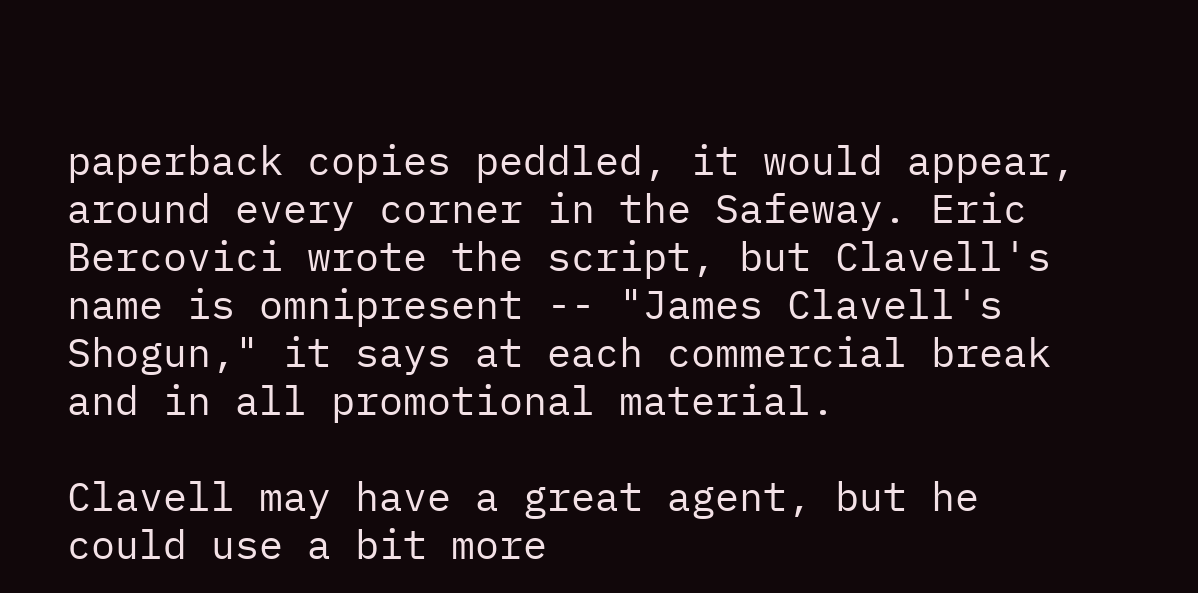paperback copies peddled, it would appear, around every corner in the Safeway. Eric Bercovici wrote the script, but Clavell's name is omnipresent -- "James Clavell's Shogun," it says at each commercial break and in all promotional material.

Clavell may have a great agent, but he could use a bit more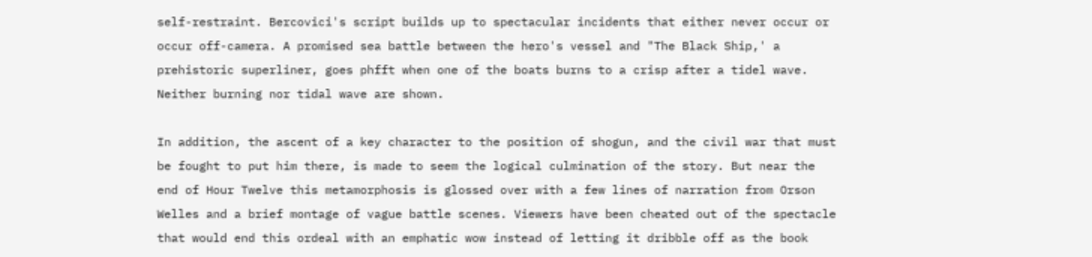self-restraint. Bercovici's script builds up to spectacular incidents that either never occur or occur off-camera. A promised sea battle between the hero's vessel and "The Black Ship,' a prehistoric superliner, goes phfft when one of the boats burns to a crisp after a tidel wave. Neither burning nor tidal wave are shown.

In addition, the ascent of a key character to the position of shogun, and the civil war that must be fought to put him there, is made to seem the logical culmination of the story. But near the end of Hour Twelve this metamorphosis is glossed over with a few lines of narration from Orson Welles and a brief montage of vague battle scenes. Viewers have been cheated out of the spectacle that would end this ordeal with an emphatic wow instead of letting it dribble off as the book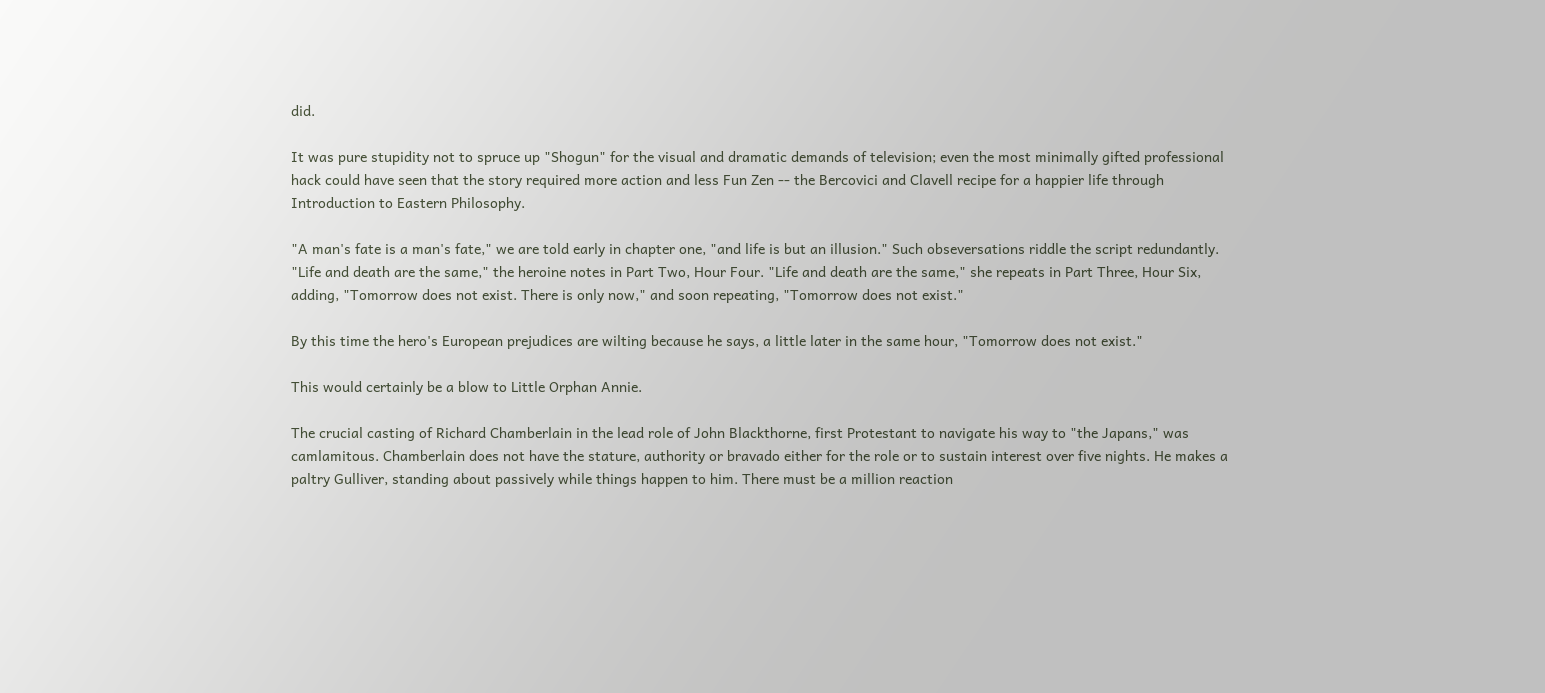did.

It was pure stupidity not to spruce up "Shogun" for the visual and dramatic demands of television; even the most minimally gifted professional hack could have seen that the story required more action and less Fun Zen -- the Bercovici and Clavell recipe for a happier life through Introduction to Eastern Philosophy.

"A man's fate is a man's fate," we are told early in chapter one, "and life is but an illusion." Such obseversations riddle the script redundantly. "Life and death are the same," the heroine notes in Part Two, Hour Four. "Life and death are the same," she repeats in Part Three, Hour Six, adding, "Tomorrow does not exist. There is only now," and soon repeating, "Tomorrow does not exist."

By this time the hero's European prejudices are wilting because he says, a little later in the same hour, "Tomorrow does not exist."

This would certainly be a blow to Little Orphan Annie.

The crucial casting of Richard Chamberlain in the lead role of John Blackthorne, first Protestant to navigate his way to "the Japans," was camlamitous. Chamberlain does not have the stature, authority or bravado either for the role or to sustain interest over five nights. He makes a paltry Gulliver, standing about passively while things happen to him. There must be a million reaction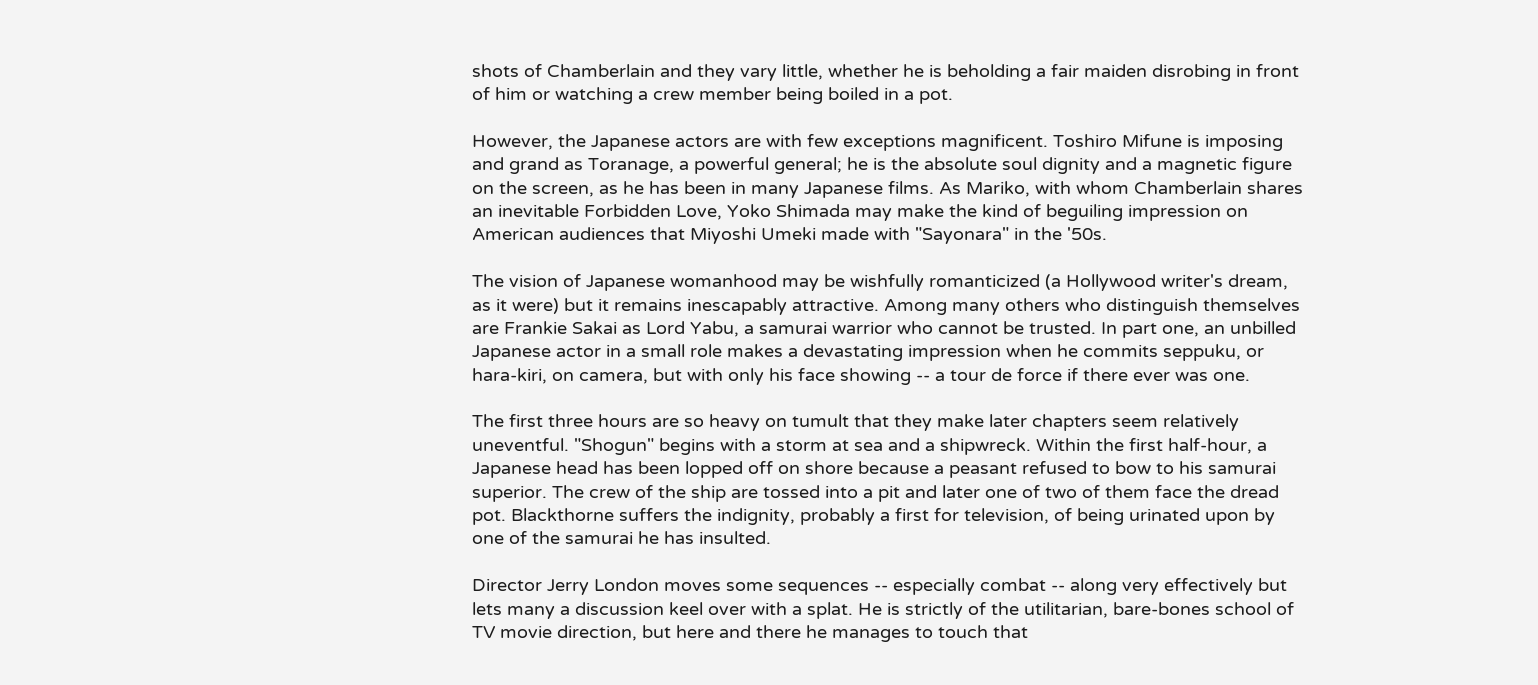shots of Chamberlain and they vary little, whether he is beholding a fair maiden disrobing in front of him or watching a crew member being boiled in a pot.

However, the Japanese actors are with few exceptions magnificent. Toshiro Mifune is imposing and grand as Toranage, a powerful general; he is the absolute soul dignity and a magnetic figure on the screen, as he has been in many Japanese films. As Mariko, with whom Chamberlain shares an inevitable Forbidden Love, Yoko Shimada may make the kind of beguiling impression on American audiences that Miyoshi Umeki made with "Sayonara" in the '50s.

The vision of Japanese womanhood may be wishfully romanticized (a Hollywood writer's dream, as it were) but it remains inescapably attractive. Among many others who distinguish themselves are Frankie Sakai as Lord Yabu, a samurai warrior who cannot be trusted. In part one, an unbilled Japanese actor in a small role makes a devastating impression when he commits seppuku, or hara-kiri, on camera, but with only his face showing -- a tour de force if there ever was one.

The first three hours are so heavy on tumult that they make later chapters seem relatively uneventful. "Shogun" begins with a storm at sea and a shipwreck. Within the first half-hour, a Japanese head has been lopped off on shore because a peasant refused to bow to his samurai superior. The crew of the ship are tossed into a pit and later one of two of them face the dread pot. Blackthorne suffers the indignity, probably a first for television, of being urinated upon by one of the samurai he has insulted.

Director Jerry London moves some sequences -- especially combat -- along very effectively but lets many a discussion keel over with a splat. He is strictly of the utilitarian, bare-bones school of TV movie direction, but here and there he manages to touch that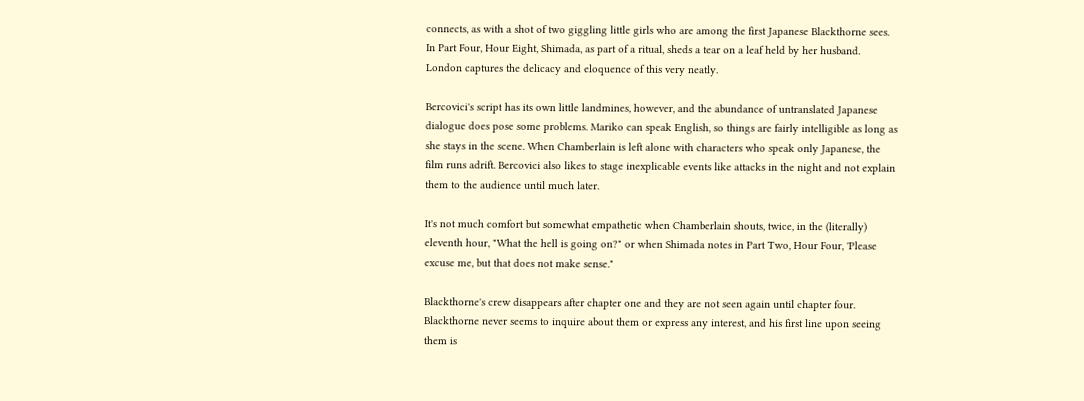connects, as with a shot of two giggling little girls who are among the first Japanese Blackthorne sees. In Part Four, Hour Eight, Shimada, as part of a ritual, sheds a tear on a leaf held by her husband. London captures the delicacy and eloquence of this very neatly.

Bercovici's script has its own little landmines, however, and the abundance of untranslated Japanese dialogue does pose some problems. Mariko can speak English, so things are fairly intelligible as long as she stays in the scene. When Chamberlain is left alone with characters who speak only Japanese, the film runs adrift. Bercovici also likes to stage inexplicable events like attacks in the night and not explain them to the audience until much later.

It's not much comfort but somewhat empathetic when Chamberlain shouts, twice, in the (literally) eleventh hour, "What the hell is going on?" or when Shimada notes in Part Two, Hour Four, 'Please excuse me, but that does not make sense."

Blackthorne's crew disappears after chapter one and they are not seen again until chapter four. Blackthorne never seems to inquire about them or express any interest, and his first line upon seeing them is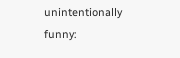unintentionally funny: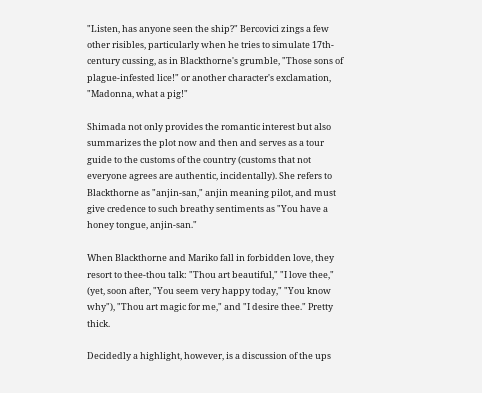"Listen, has anyone seen the ship?" Bercovici zings a few other risibles, particularly when he tries to simulate 17th-century cussing, as in Blackthorne's grumble, "Those sons of plague-infested lice!" or another character's exclamation, "Madonna, what a pig!"

Shimada not only provides the romantic interest but also summarizes the plot now and then and serves as a tour guide to the customs of the country (customs that not everyone agrees are authentic, incidentally). She refers to Blackthorne as "anjin-san," anjin meaning pilot, and must give credence to such breathy sentiments as "You have a honey tongue, anjin-san."

When Blackthorne and Mariko fall in forbidden love, they resort to thee-thou talk: "Thou art beautiful," "I love thee," (yet, soon after, "You seem very happy today," "You know why"), "Thou art magic for me," and "I desire thee." Pretty thick.

Decidedly a highlight, however, is a discussion of the ups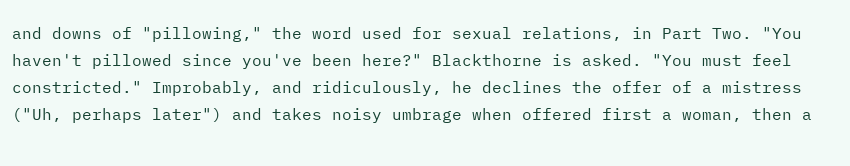and downs of "pillowing," the word used for sexual relations, in Part Two. "You haven't pillowed since you've been here?" Blackthorne is asked. "You must feel constricted." Improbably, and ridiculously, he declines the offer of a mistress ("Uh, perhaps later") and takes noisy umbrage when offered first a woman, then a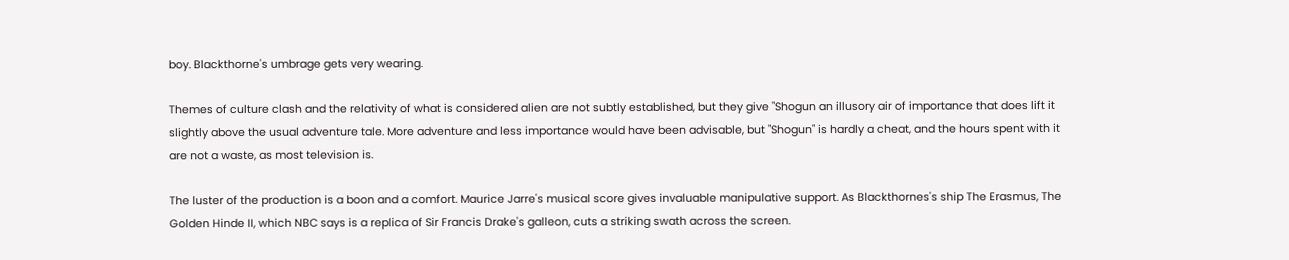boy. Blackthorne's umbrage gets very wearing.

Themes of culture clash and the relativity of what is considered alien are not subtly established, but they give "Shogun an illusory air of importance that does lift it slightly above the usual adventure tale. More adventure and less importance would have been advisable, but "Shogun" is hardly a cheat, and the hours spent with it are not a waste, as most television is.

The luster of the production is a boon and a comfort. Maurice Jarre's musical score gives invaluable manipulative support. As Blackthornes's ship The Erasmus, The Golden Hinde II, which NBC says is a replica of Sir Francis Drake's galleon, cuts a striking swath across the screen.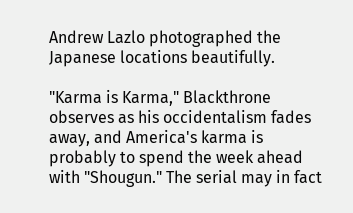Andrew Lazlo photographed the Japanese locations beautifully.

"Karma is Karma," Blackthrone observes as his occidentalism fades away, and America's karma is probably to spend the week ahead with "Shougun." The serial may in fact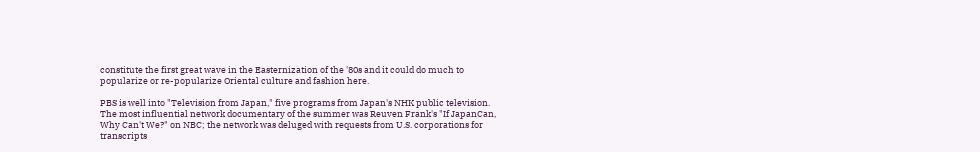constitute the first great wave in the Easternization of the '80s and it could do much to popularize or re-popularize Oriental culture and fashion here.

PBS is well into "Television from Japan," five programs from Japan's NHK public television. The most influential network documentary of the summer was Reuven Frank's "If JapanCan, Why Can't We?" on NBC; the network was deluged with requests from U.S. corporations for transcripts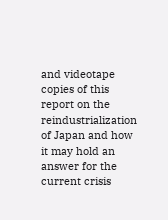and videotape copies of this report on the reindustrialization of Japan and how it may hold an answer for the current crisis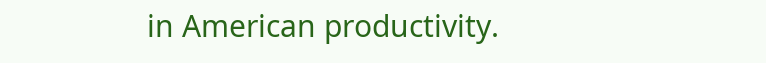in American productivity.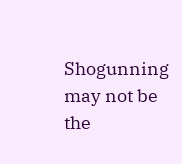Shogunning may not be the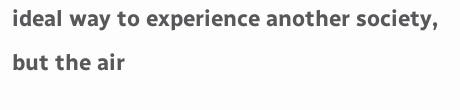ideal way to experience another society, but the air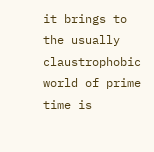it brings to the usually claustrophobic world of prime time is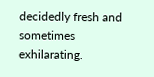decidedly fresh and sometimes exhilarating.